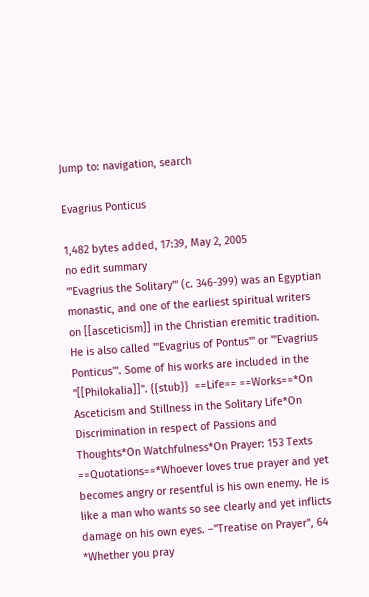Jump to: navigation, search

Evagrius Ponticus

1,482 bytes added, 17:39, May 2, 2005
no edit summary
'''Evagrius the Solitary''' (c. 346-399) was an Egyptian monastic, and one of the earliest spiritual writers on [[asceticism]] in the Christian eremitic tradition. He is also called '''Evagrius of Pontus''' or '''Evagrius Ponticus'''. Some of his works are included in the ''[[Philokalia]]''. {{stub}}  ==Life== ==Works==*On Asceticism and Stillness in the Solitary Life*On Discrimination in respect of Passions and Thoughts*On Watchfulness*On Prayer: 153 Texts ==Quotations==*Whoever loves true prayer and yet becomes angry or resentful is his own enemy. He is like a man who wants so see clearly and yet inflicts damage on his own eyes. –''Treatise on Prayer'', 64 *Whether you pray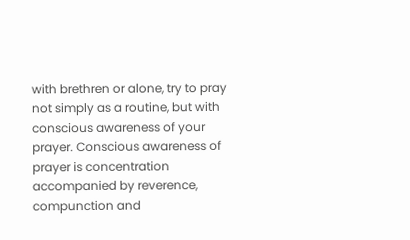with brethren or alone, try to pray not simply as a routine, but with conscious awareness of your prayer. Conscious awareness of prayer is concentration accompanied by reverence, compunction and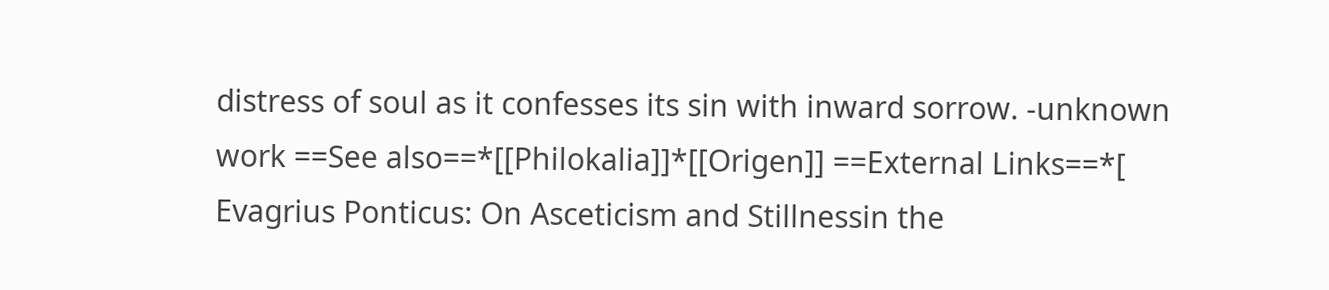distress of soul as it confesses its sin with inward sorrow. -unknown work ==See also==*[[Philokalia]]*[[Origen]] ==External Links==*[ Evagrius Ponticus: On Asceticism and Stillnessin the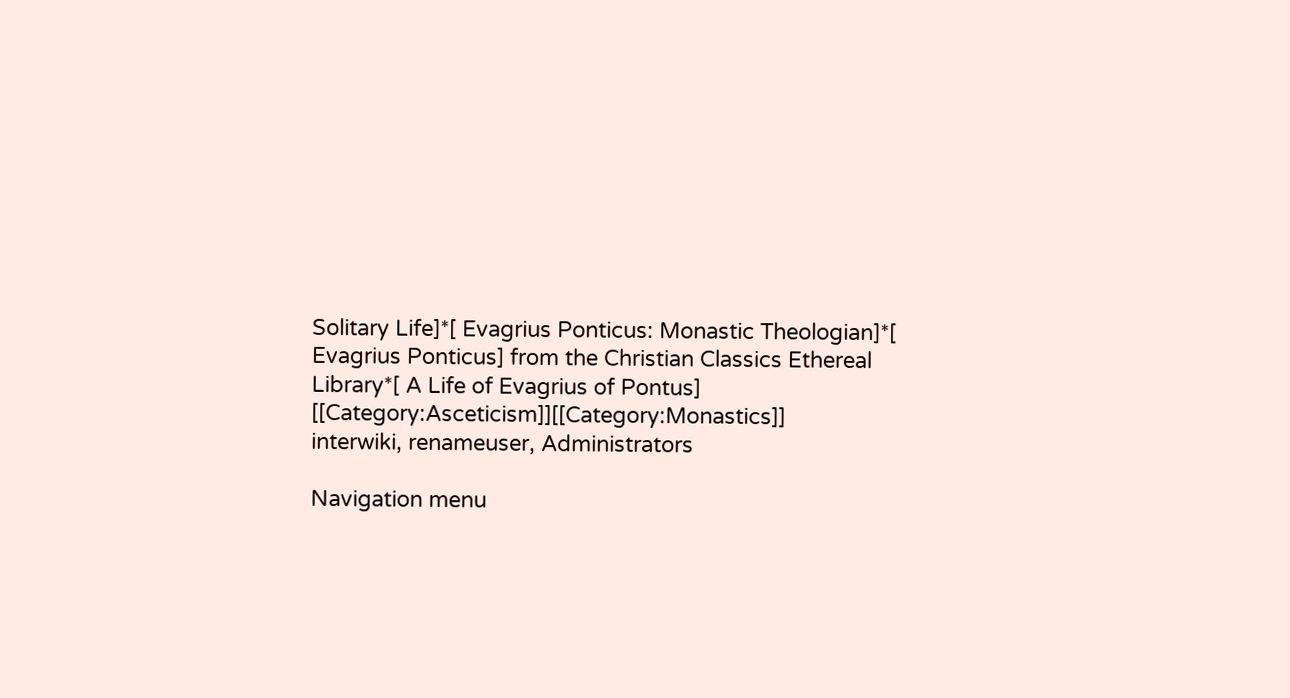Solitary Life]*[ Evagrius Ponticus: Monastic Theologian]*[ Evagrius Ponticus] from the Christian Classics Ethereal Library*[ A Life of Evagrius of Pontus] [[Category:Asceticism]][[Category:Monastics]]
interwiki, renameuser, Administrators

Navigation menu